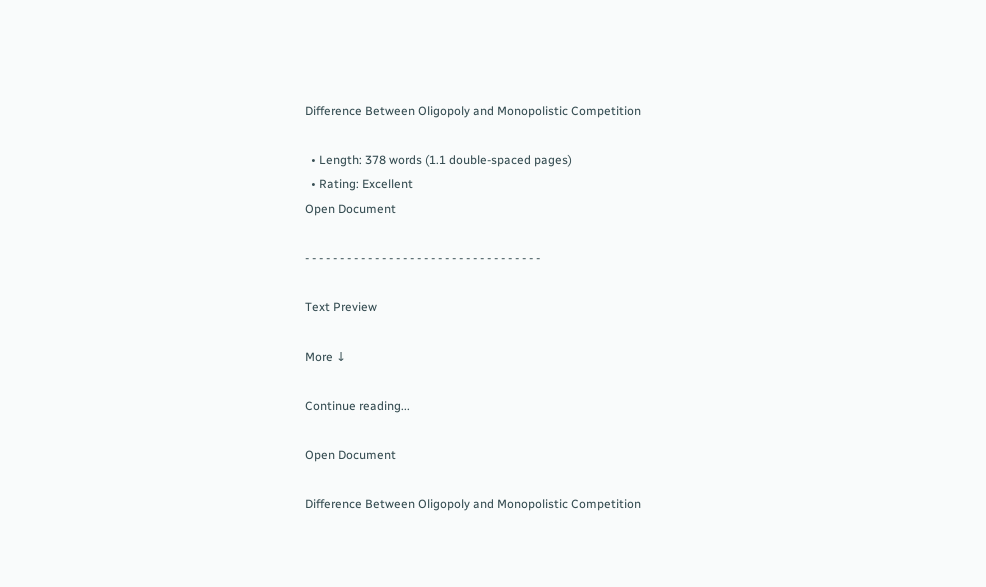Difference Between Oligopoly and Monopolistic Competition

  • Length: 378 words (1.1 double-spaced pages)
  • Rating: Excellent
Open Document

- - - - - - - - - - - - - - - - - - - - - - - - - - - - - - - - - -

Text Preview

More ↓

Continue reading...

Open Document

Difference Between Oligopoly and Monopolistic Competition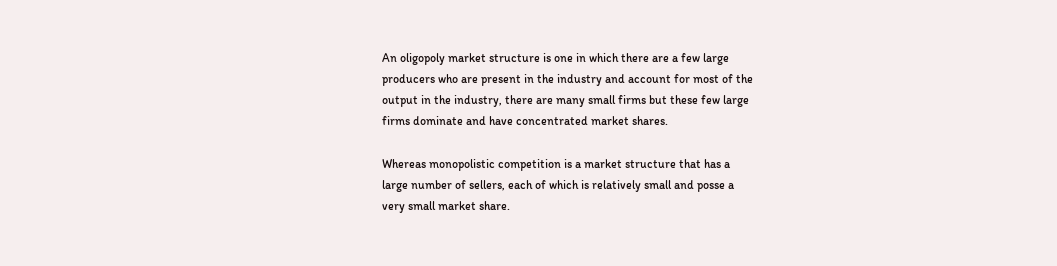An oligopoly market structure is one in which there are a few large
producers who are present in the industry and account for most of the
output in the industry, there are many small firms but these few large
firms dominate and have concentrated market shares.

Whereas monopolistic competition is a market structure that has a
large number of sellers, each of which is relatively small and posse a
very small market share.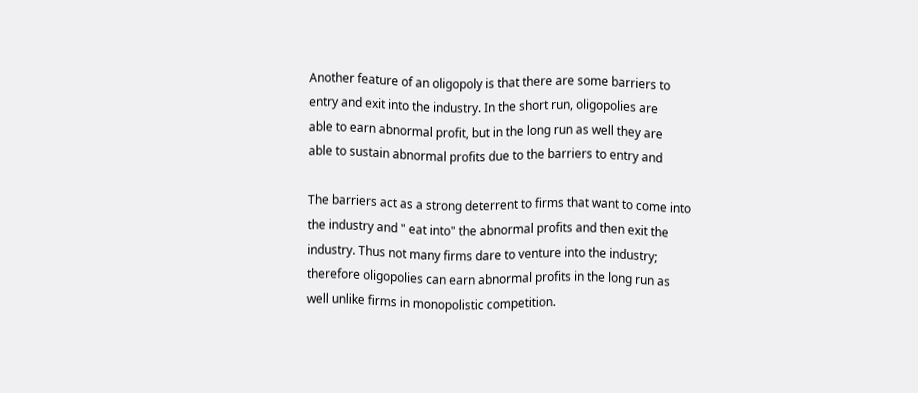Another feature of an oligopoly is that there are some barriers to
entry and exit into the industry. In the short run, oligopolies are
able to earn abnormal profit, but in the long run as well they are
able to sustain abnormal profits due to the barriers to entry and

The barriers act as a strong deterrent to firms that want to come into
the industry and " eat into" the abnormal profits and then exit the
industry. Thus not many firms dare to venture into the industry;
therefore oligopolies can earn abnormal profits in the long run as
well unlike firms in monopolistic competition.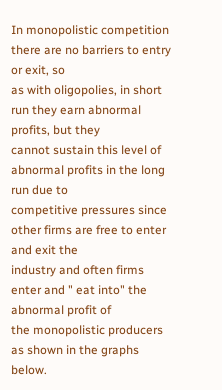In monopolistic competition there are no barriers to entry or exit, so
as with oligopolies, in short run they earn abnormal profits, but they
cannot sustain this level of abnormal profits in the long run due to
competitive pressures since other firms are free to enter and exit the
industry and often firms enter and " eat into" the abnormal profit of
the monopolistic producers as shown in the graphs below.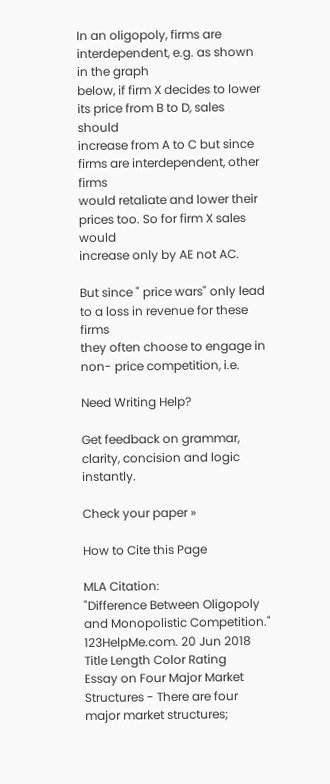In an oligopoly, firms are interdependent, e.g. as shown in the graph
below, if firm X decides to lower its price from B to D, sales should
increase from A to C but since firms are interdependent, other firms
would retaliate and lower their prices too. So for firm X sales would
increase only by AE not AC.

But since " price wars" only lead to a loss in revenue for these firms
they often choose to engage in non- price competition, i.e.

Need Writing Help?

Get feedback on grammar, clarity, concision and logic instantly.

Check your paper »

How to Cite this Page

MLA Citation:
"Difference Between Oligopoly and Monopolistic Competition." 123HelpMe.com. 20 Jun 2018
Title Length Color Rating
Essay on Four Major Market Structures - There are four major market structures;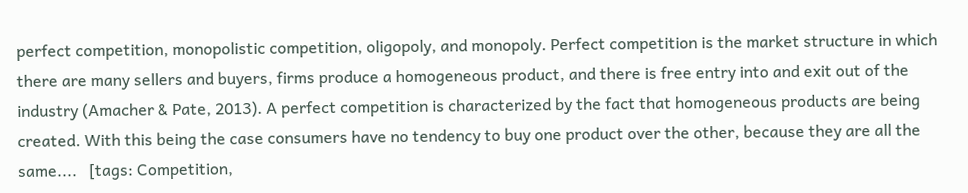perfect competition, monopolistic competition, oligopoly, and monopoly. Perfect competition is the market structure in which there are many sellers and buyers, firms produce a homogeneous product, and there is free entry into and exit out of the industry (Amacher & Pate, 2013). A perfect competition is characterized by the fact that homogeneous products are being created. With this being the case consumers have no tendency to buy one product over the other, because they are all the same....   [tags: Competition,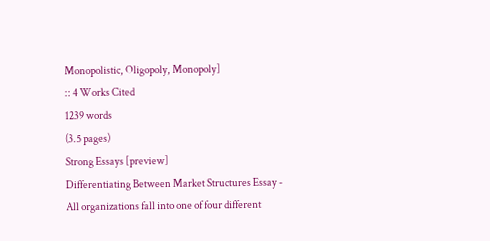Monopolistic, Oligopoly, Monopoly]
:: 4 Works Cited
1239 words
(3.5 pages)
Strong Essays [preview]
Differentiating Between Market Structures Essay - All organizations fall into one of four different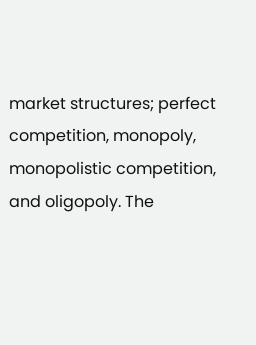market structures; perfect competition, monopoly, monopolistic competition, and oligopoly. The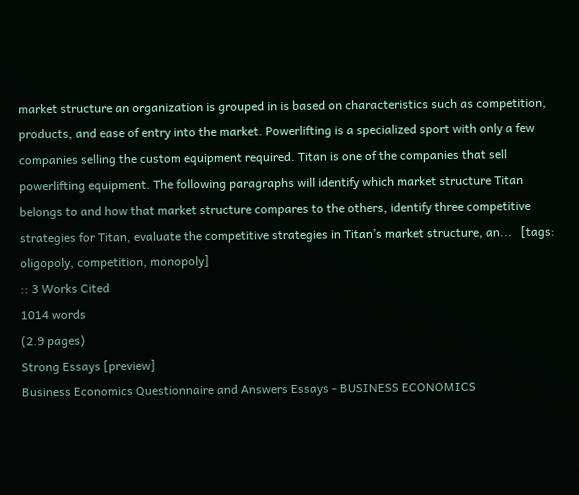market structure an organization is grouped in is based on characteristics such as competition, products, and ease of entry into the market. Powerlifting is a specialized sport with only a few companies selling the custom equipment required. Titan is one of the companies that sell powerlifting equipment. The following paragraphs will identify which market structure Titan belongs to and how that market structure compares to the others, identify three competitive strategies for Titan, evaluate the competitive strategies in Titan’s market structure, an...   [tags: oligopoly, competition, monopoly]
:: 3 Works Cited
1014 words
(2.9 pages)
Strong Essays [preview]
Business Economics Questionnaire and Answers Essays - BUSINESS ECONOMICS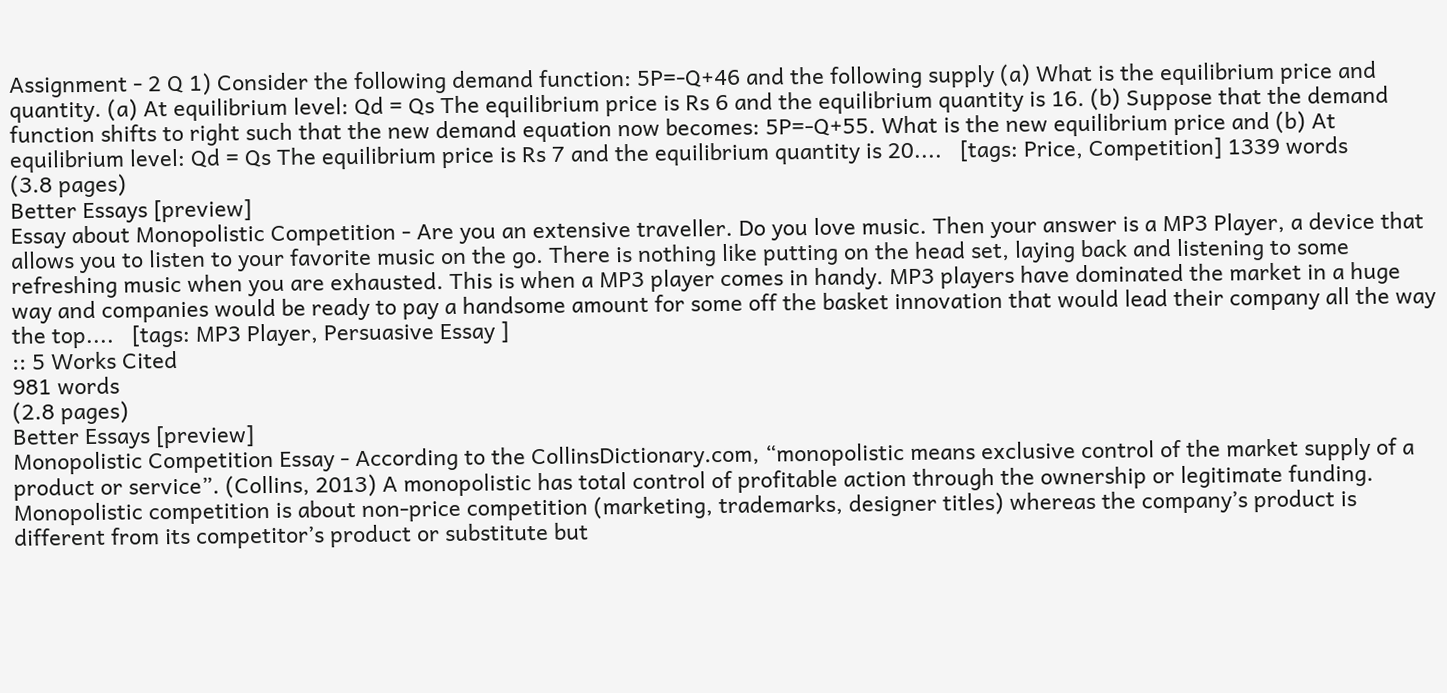Assignment - 2 Q 1) Consider the following demand function: 5P=-Q+46 and the following supply (a) What is the equilibrium price and quantity. (a) At equilibrium level: Qd = Qs The equilibrium price is Rs 6 and the equilibrium quantity is 16. (b) Suppose that the demand function shifts to right such that the new demand equation now becomes: 5P=-Q+55. What is the new equilibrium price and (b) At equilibrium level: Qd = Qs The equilibrium price is Rs 7 and the equilibrium quantity is 20....   [tags: Price, Competition] 1339 words
(3.8 pages)
Better Essays [preview]
Essay about Monopolistic Competition - Are you an extensive traveller. Do you love music. Then your answer is a MP3 Player, a device that allows you to listen to your favorite music on the go. There is nothing like putting on the head set, laying back and listening to some refreshing music when you are exhausted. This is when a MP3 player comes in handy. MP3 players have dominated the market in a huge way and companies would be ready to pay a handsome amount for some off the basket innovation that would lead their company all the way the top....   [tags: MP3 Player, Persuasive Essay ]
:: 5 Works Cited
981 words
(2.8 pages)
Better Essays [preview]
Monopolistic Competition Essay - According to the CollinsDictionary.com, “monopolistic means exclusive control of the market supply of a product or service”. (Collins, 2013) A monopolistic has total control of profitable action through the ownership or legitimate funding. Monopolistic competition is about non-price competition (marketing, trademarks, designer titles) whereas the company’s product is different from its competitor’s product or substitute but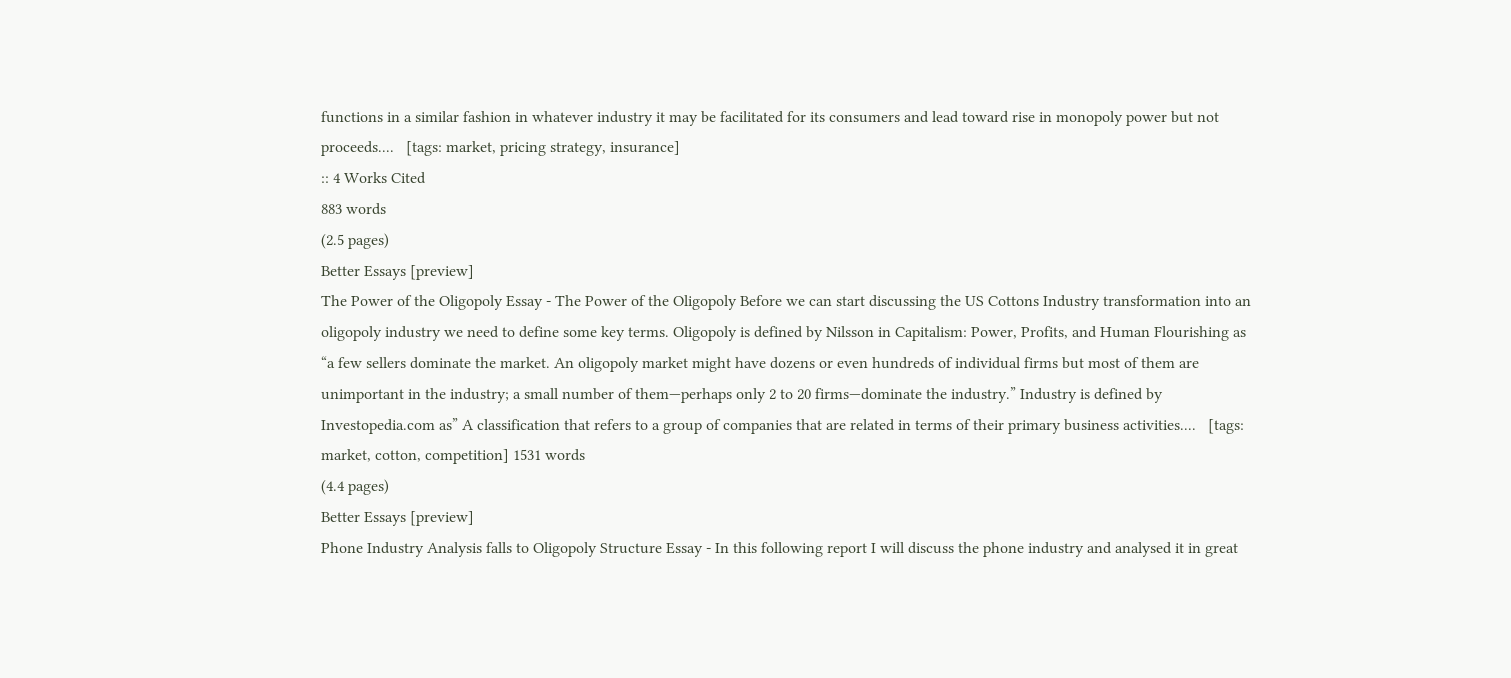functions in a similar fashion in whatever industry it may be facilitated for its consumers and lead toward rise in monopoly power but not proceeds....   [tags: market, pricing strategy, insurance]
:: 4 Works Cited
883 words
(2.5 pages)
Better Essays [preview]
The Power of the Oligopoly Essay - The Power of the Oligopoly Before we can start discussing the US Cottons Industry transformation into an oligopoly industry we need to define some key terms. Oligopoly is defined by Nilsson in Capitalism: Power, Profits, and Human Flourishing as “a few sellers dominate the market. An oligopoly market might have dozens or even hundreds of individual firms but most of them are unimportant in the industry; a small number of them—perhaps only 2 to 20 firms—dominate the industry.” Industry is defined by Investopedia.com as” A classification that refers to a group of companies that are related in terms of their primary business activities....   [tags: market, cotton, competition] 1531 words
(4.4 pages)
Better Essays [preview]
Phone Industry Analysis falls to Oligopoly Structure Essay - In this following report I will discuss the phone industry and analysed it in great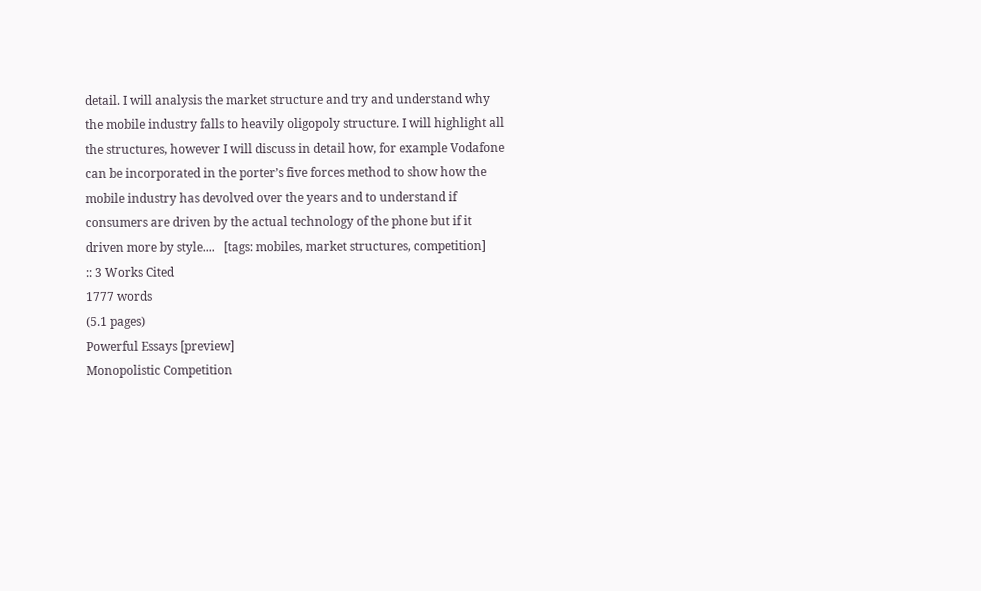detail. I will analysis the market structure and try and understand why the mobile industry falls to heavily oligopoly structure. I will highlight all the structures, however I will discuss in detail how, for example Vodafone can be incorporated in the porter’s five forces method to show how the mobile industry has devolved over the years and to understand if consumers are driven by the actual technology of the phone but if it driven more by style....   [tags: mobiles, market structures, competition]
:: 3 Works Cited
1777 words
(5.1 pages)
Powerful Essays [preview]
Monopolistic Competition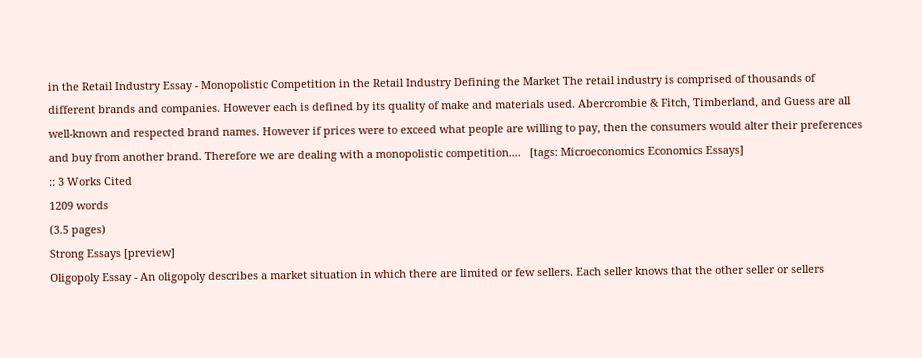in the Retail Industry Essay - Monopolistic Competition in the Retail Industry Defining the Market The retail industry is comprised of thousands of different brands and companies. However each is defined by its quality of make and materials used. Abercrombie & Fitch, Timberland, and Guess are all well-known and respected brand names. However if prices were to exceed what people are willing to pay, then the consumers would alter their preferences and buy from another brand. Therefore we are dealing with a monopolistic competition....   [tags: Microeconomics Economics Essays]
:: 3 Works Cited
1209 words
(3.5 pages)
Strong Essays [preview]
Oligopoly Essay - An oligopoly describes a market situation in which there are limited or few sellers. Each seller knows that the other seller or sellers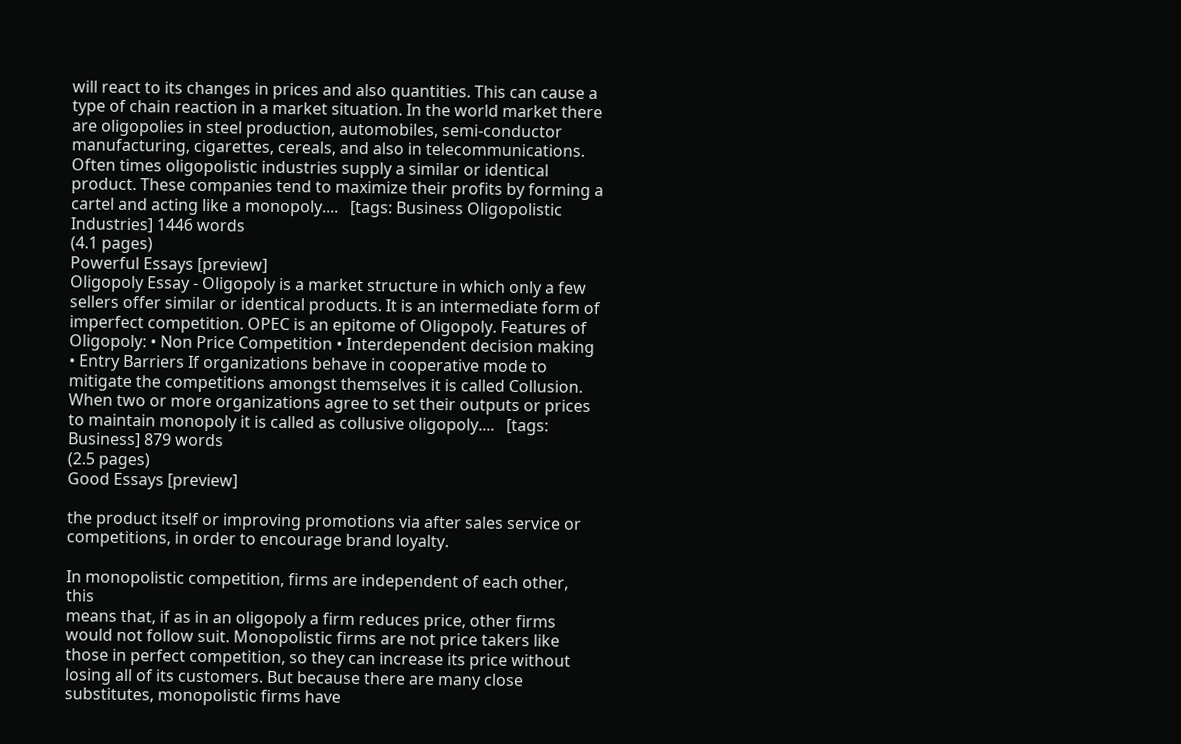will react to its changes in prices and also quantities. This can cause a type of chain reaction in a market situation. In the world market there are oligopolies in steel production, automobiles, semi-conductor manufacturing, cigarettes, cereals, and also in telecommunications. Often times oligopolistic industries supply a similar or identical product. These companies tend to maximize their profits by forming a cartel and acting like a monopoly....   [tags: Business Oligopolistic Industries] 1446 words
(4.1 pages)
Powerful Essays [preview]
Oligopoly Essay - Oligopoly is a market structure in which only a few sellers offer similar or identical products. It is an intermediate form of imperfect competition. OPEC is an epitome of Oligopoly. Features of Oligopoly: • Non Price Competition • Interdependent decision making • Entry Barriers If organizations behave in cooperative mode to mitigate the competitions amongst themselves it is called Collusion. When two or more organizations agree to set their outputs or prices to maintain monopoly it is called as collusive oligopoly....   [tags: Business] 879 words
(2.5 pages)
Good Essays [preview]

the product itself or improving promotions via after sales service or
competitions, in order to encourage brand loyalty.

In monopolistic competition, firms are independent of each other, this
means that, if as in an oligopoly a firm reduces price, other firms
would not follow suit. Monopolistic firms are not price takers like
those in perfect competition, so they can increase its price without
losing all of its customers. But because there are many close
substitutes, monopolistic firms have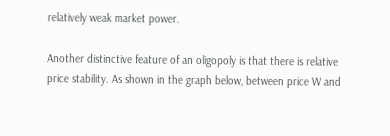relatively weak market power.

Another distinctive feature of an oligopoly is that there is relative
price stability. As shown in the graph below, between price W and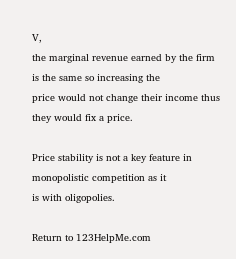V,
the marginal revenue earned by the firm is the same so increasing the
price would not change their income thus they would fix a price.

Price stability is not a key feature in monopolistic competition as it
is with oligopolies.

Return to 123HelpMe.com